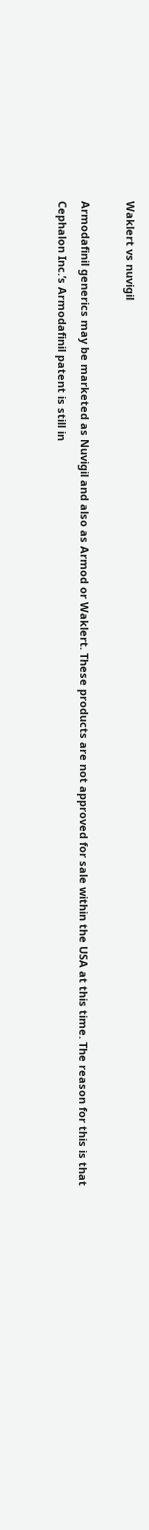Waklert vs nuvigil

Armodafinil generics may be marketed as Nuvigil and also as Armod or Waklert. These products are not approved for sale within the USA at this time. The reason for this is that Cephalon Inc.’s Armodafinil patent is still in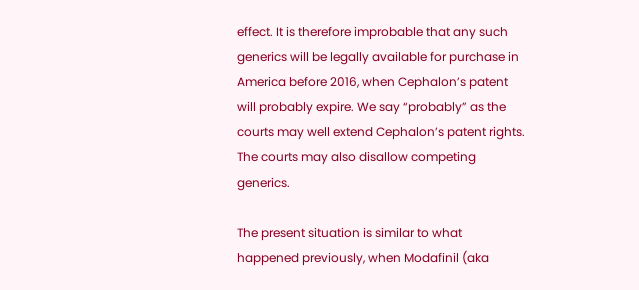effect. It is therefore improbable that any such generics will be legally available for purchase in America before 2016, when Cephalon’s patent will probably expire. We say “probably” as the courts may well extend Cephalon’s patent rights. The courts may also disallow competing generics.

The present situation is similar to what happened previously, when Modafinil (aka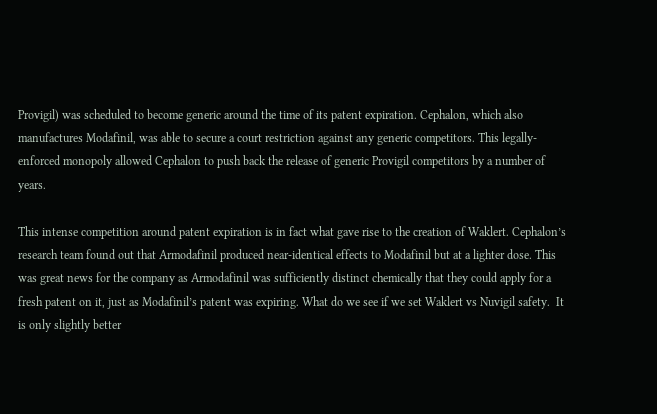Provigil) was scheduled to become generic around the time of its patent expiration. Cephalon, which also manufactures Modafinil, was able to secure a court restriction against any generic competitors. This legally-enforced monopoly allowed Cephalon to push back the release of generic Provigil competitors by a number of years.

This intense competition around patent expiration is in fact what gave rise to the creation of Waklert. Cephalon’s research team found out that Armodafinil produced near-identical effects to Modafinil but at a lighter dose. This was great news for the company as Armodafinil was sufficiently distinct chemically that they could apply for a fresh patent on it, just as Modafinil’s patent was expiring. What do we see if we set Waklert vs Nuvigil safety.  It is only slightly better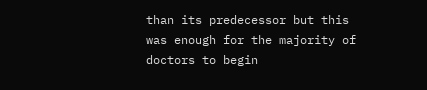than its predecessor but this was enough for the majority of doctors to begin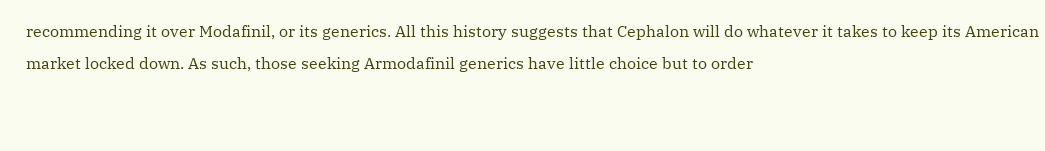recommending it over Modafinil, or its generics. All this history suggests that Cephalon will do whatever it takes to keep its American market locked down. As such, those seeking Armodafinil generics have little choice but to order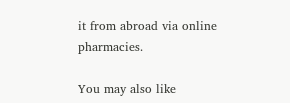it from abroad via online pharmacies.

You may also like